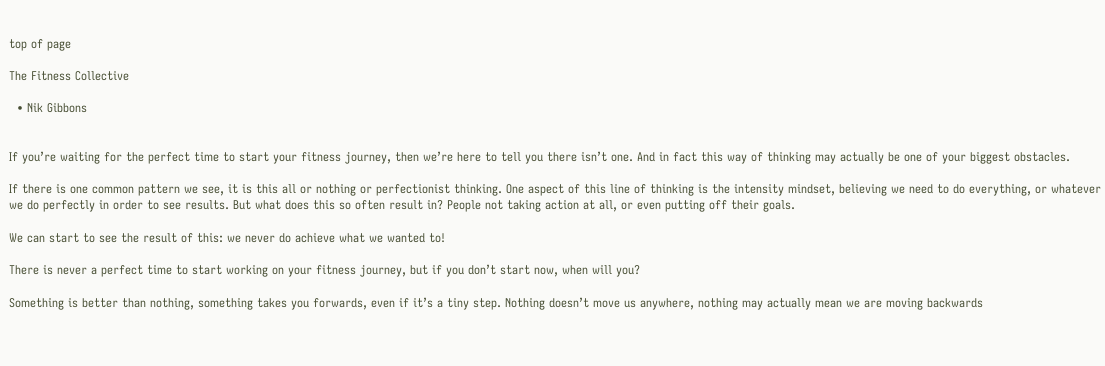top of page

The Fitness Collective

  • Nik Gibbons


If you’re waiting for the perfect time to start your fitness journey, then we’re here to tell you there isn’t one. And in fact this way of thinking may actually be one of your biggest obstacles.

If there is one common pattern we see, it is this all or nothing or perfectionist thinking. One aspect of this line of thinking is the intensity mindset, believing we need to do everything, or whatever we do perfectly in order to see results. But what does this so often result in? People not taking action at all, or even putting off their goals.

We can start to see the result of this: we never do achieve what we wanted to!

There is never a perfect time to start working on your fitness journey, but if you don’t start now, when will you?

Something is better than nothing, something takes you forwards, even if it’s a tiny step. Nothing doesn’t move us anywhere, nothing may actually mean we are moving backwards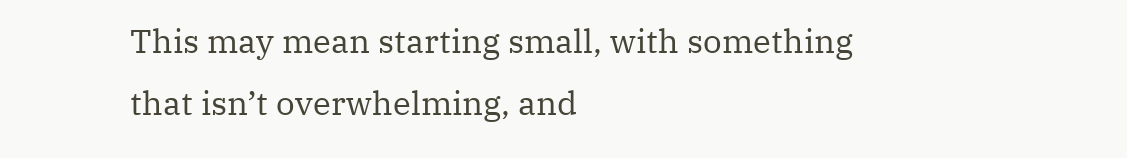This may mean starting small, with something that isn’t overwhelming, and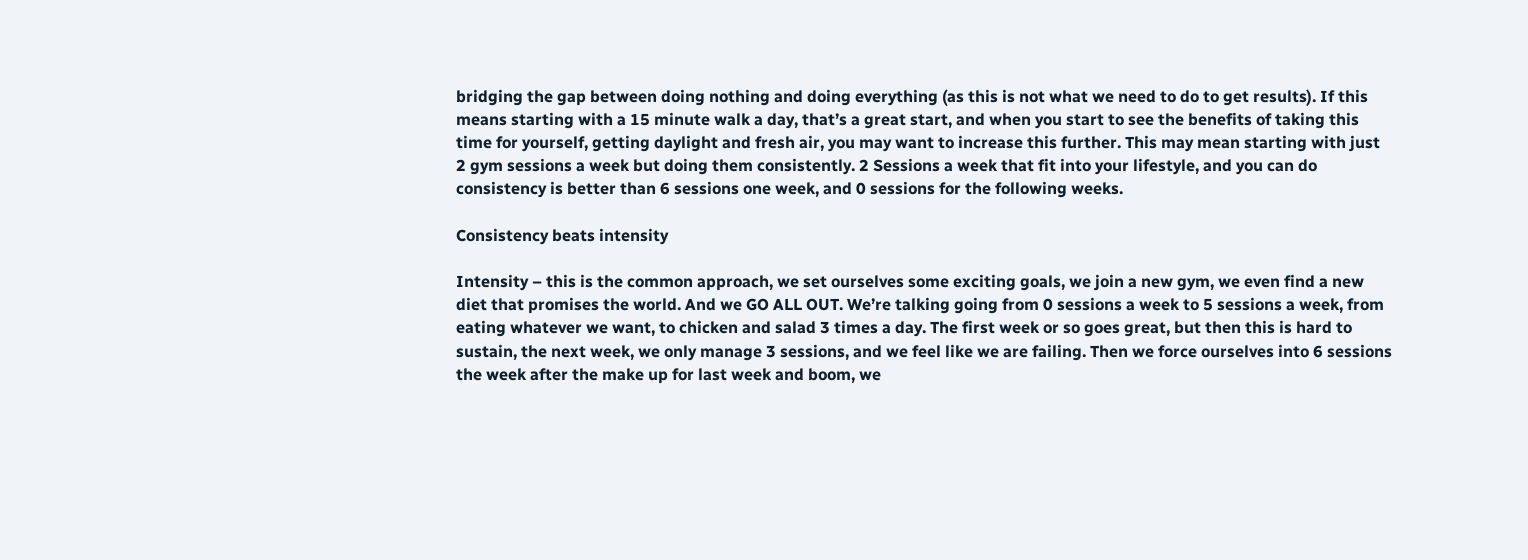bridging the gap between doing nothing and doing everything (as this is not what we need to do to get results). If this means starting with a 15 minute walk a day, that’s a great start, and when you start to see the benefits of taking this time for yourself, getting daylight and fresh air, you may want to increase this further. This may mean starting with just 2 gym sessions a week but doing them consistently. 2 Sessions a week that fit into your lifestyle, and you can do consistency is better than 6 sessions one week, and 0 sessions for the following weeks.

Consistency beats intensity

Intensity – this is the common approach, we set ourselves some exciting goals, we join a new gym, we even find a new diet that promises the world. And we GO ALL OUT. We’re talking going from 0 sessions a week to 5 sessions a week, from eating whatever we want, to chicken and salad 3 times a day. The first week or so goes great, but then this is hard to sustain, the next week, we only manage 3 sessions, and we feel like we are failing. Then we force ourselves into 6 sessions the week after the make up for last week and boom, we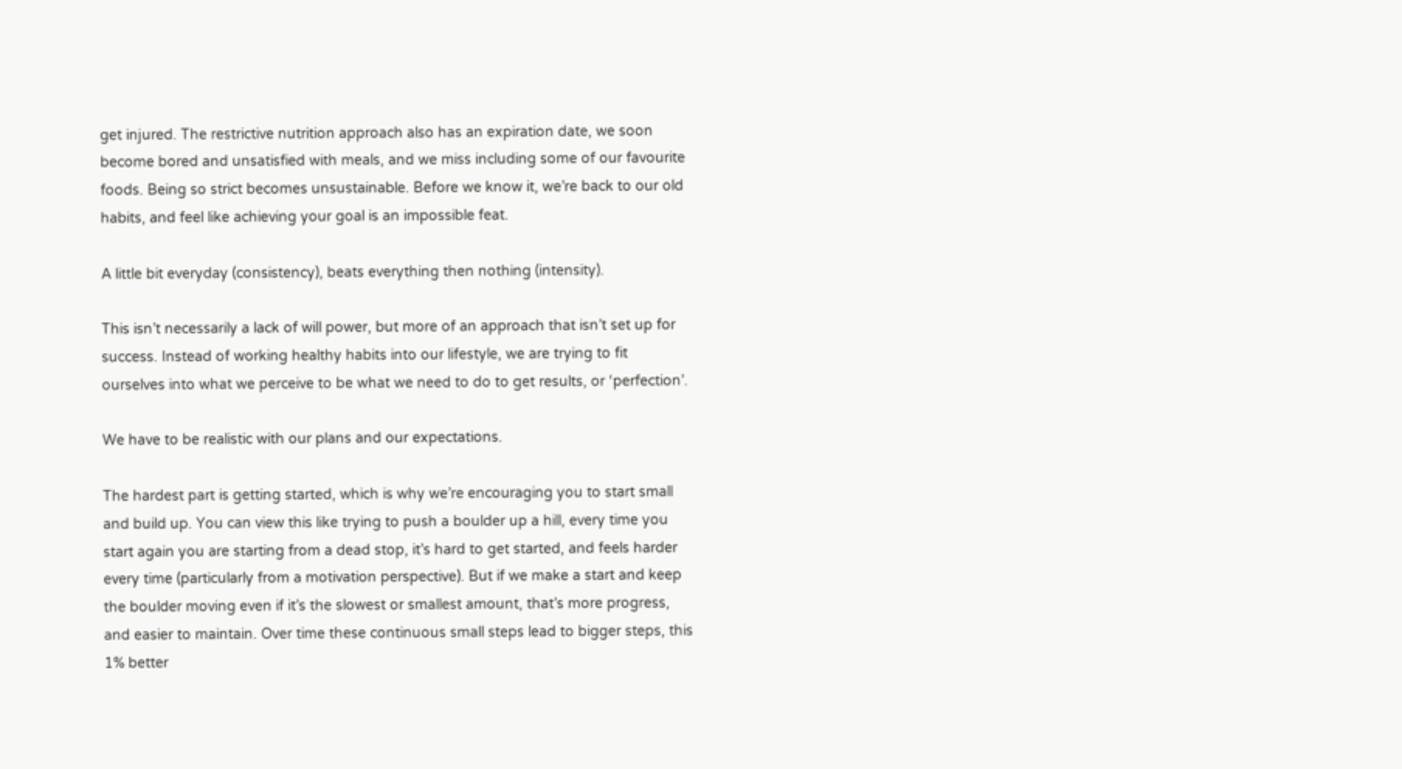get injured. The restrictive nutrition approach also has an expiration date, we soon become bored and unsatisfied with meals, and we miss including some of our favourite foods. Being so strict becomes unsustainable. Before we know it, we’re back to our old habits, and feel like achieving your goal is an impossible feat.

A little bit everyday (consistency), beats everything then nothing (intensity).

This isn’t necessarily a lack of will power, but more of an approach that isn’t set up for success. Instead of working healthy habits into our lifestyle, we are trying to fit ourselves into what we perceive to be what we need to do to get results, or ‘perfection’.

We have to be realistic with our plans and our expectations.

The hardest part is getting started, which is why we’re encouraging you to start small and build up. You can view this like trying to push a boulder up a hill, every time you start again you are starting from a dead stop, it’s hard to get started, and feels harder every time (particularly from a motivation perspective). But if we make a start and keep the boulder moving even if it’s the slowest or smallest amount, that’s more progress, and easier to maintain. Over time these continuous small steps lead to bigger steps, this 1% better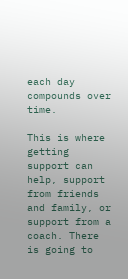each day compounds over time.

This is where getting support can help, support from friends and family, or support from a coach. There is going to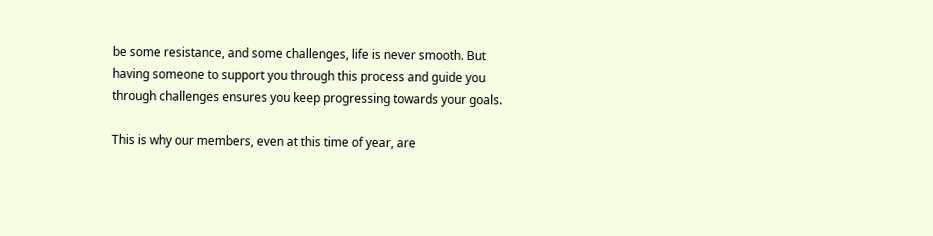be some resistance, and some challenges, life is never smooth. But having someone to support you through this process and guide you through challenges ensures you keep progressing towards your goals.

This is why our members, even at this time of year, are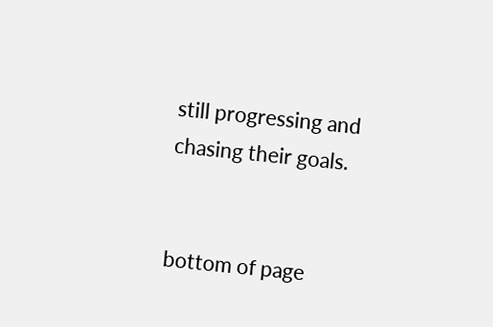still progressing and chasing their goals.


bottom of page